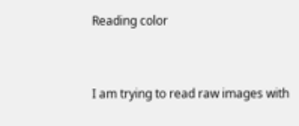Reading color


I am trying to read raw images with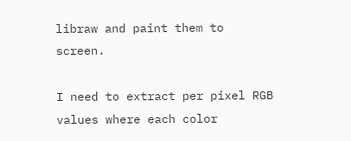libraw and paint them to screen.

I need to extract per pixel RGB values where each color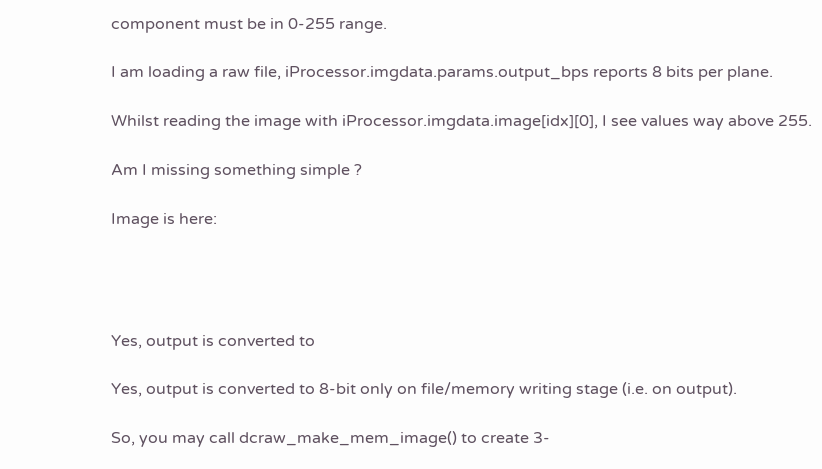component must be in 0-255 range.

I am loading a raw file, iProcessor.imgdata.params.output_bps reports 8 bits per plane.

Whilst reading the image with iProcessor.imgdata.image[idx][0], I see values way above 255.

Am I missing something simple ?

Image is here:




Yes, output is converted to

Yes, output is converted to 8-bit only on file/memory writing stage (i.e. on output).

So, you may call dcraw_make_mem_image() to create 3-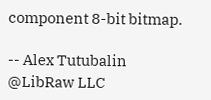component 8-bit bitmap.

-- Alex Tutubalin @LibRaw LLC